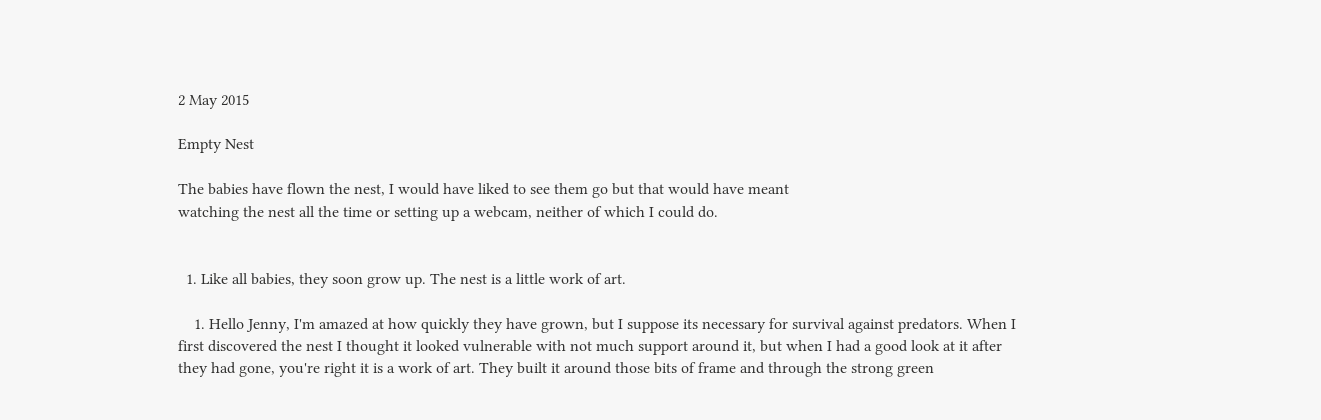2 May 2015

Empty Nest

The babies have flown the nest, I would have liked to see them go but that would have meant
watching the nest all the time or setting up a webcam, neither of which I could do.


  1. Like all babies, they soon grow up. The nest is a little work of art.

    1. Hello Jenny, I'm amazed at how quickly they have grown, but I suppose its necessary for survival against predators. When I first discovered the nest I thought it looked vulnerable with not much support around it, but when I had a good look at it after they had gone, you're right it is a work of art. They built it around those bits of frame and through the strong green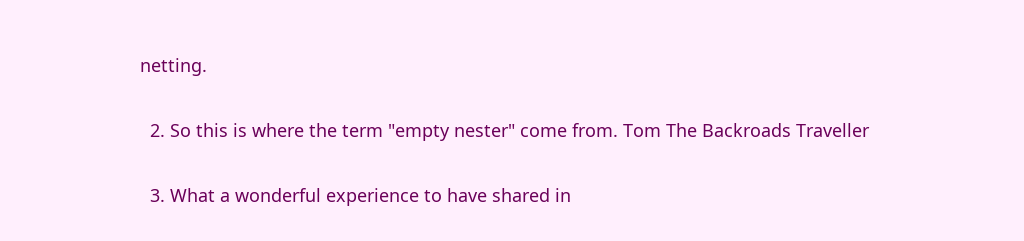netting.

  2. So this is where the term "empty nester" come from. Tom The Backroads Traveller

  3. What a wonderful experience to have shared in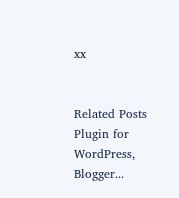xx


Related Posts Plugin for WordPress, Blogger...